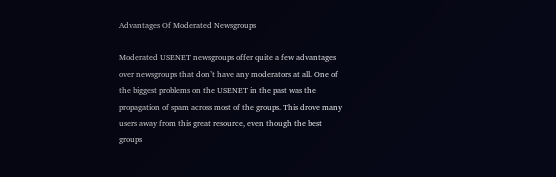Advantages Of Moderated Newsgroups

Moderated USENET newsgroups offer quite a few advantages over newsgroups that don’t have any moderators at all. One of the biggest problems on the USENET in the past was the propagation of spam across most of the groups. This drove many users away from this great resource, even though the best groups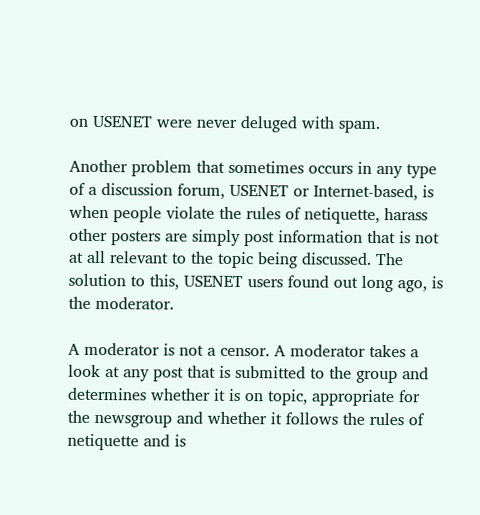on USENET were never deluged with spam.

Another problem that sometimes occurs in any type of a discussion forum, USENET or Internet-based, is when people violate the rules of netiquette, harass other posters are simply post information that is not at all relevant to the topic being discussed. The solution to this, USENET users found out long ago, is the moderator.

A moderator is not a censor. A moderator takes a look at any post that is submitted to the group and determines whether it is on topic, appropriate for the newsgroup and whether it follows the rules of netiquette and is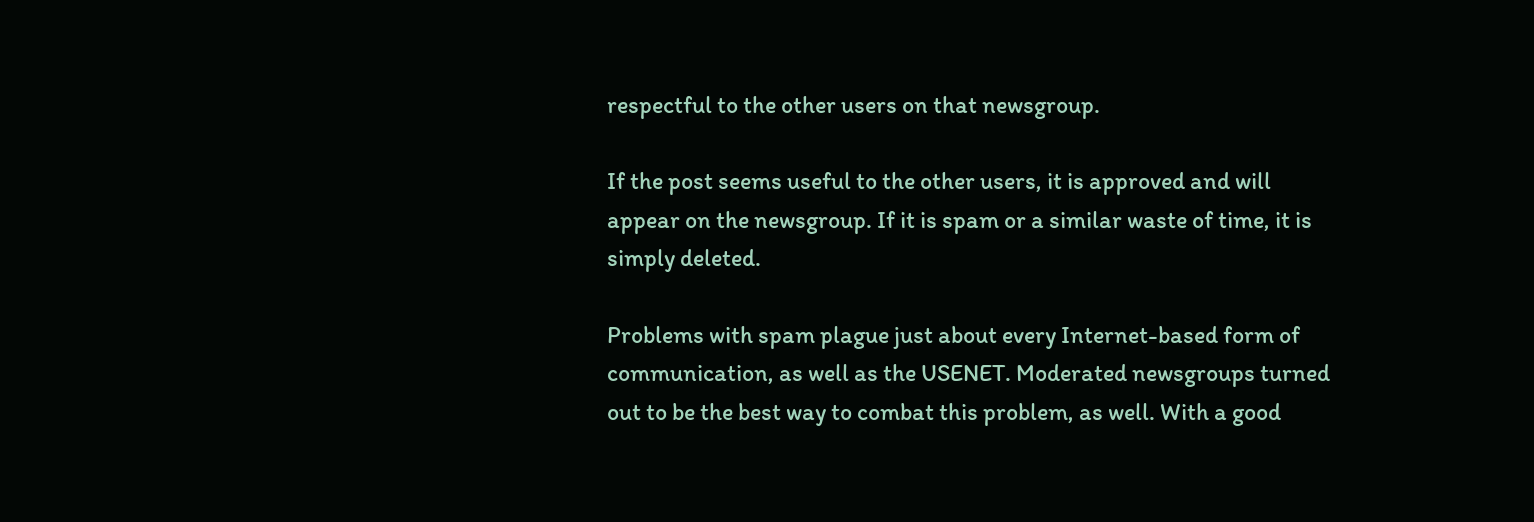respectful to the other users on that newsgroup.

If the post seems useful to the other users, it is approved and will appear on the newsgroup. If it is spam or a similar waste of time, it is simply deleted.

Problems with spam plague just about every Internet-based form of communication, as well as the USENET. Moderated newsgroups turned out to be the best way to combat this problem, as well. With a good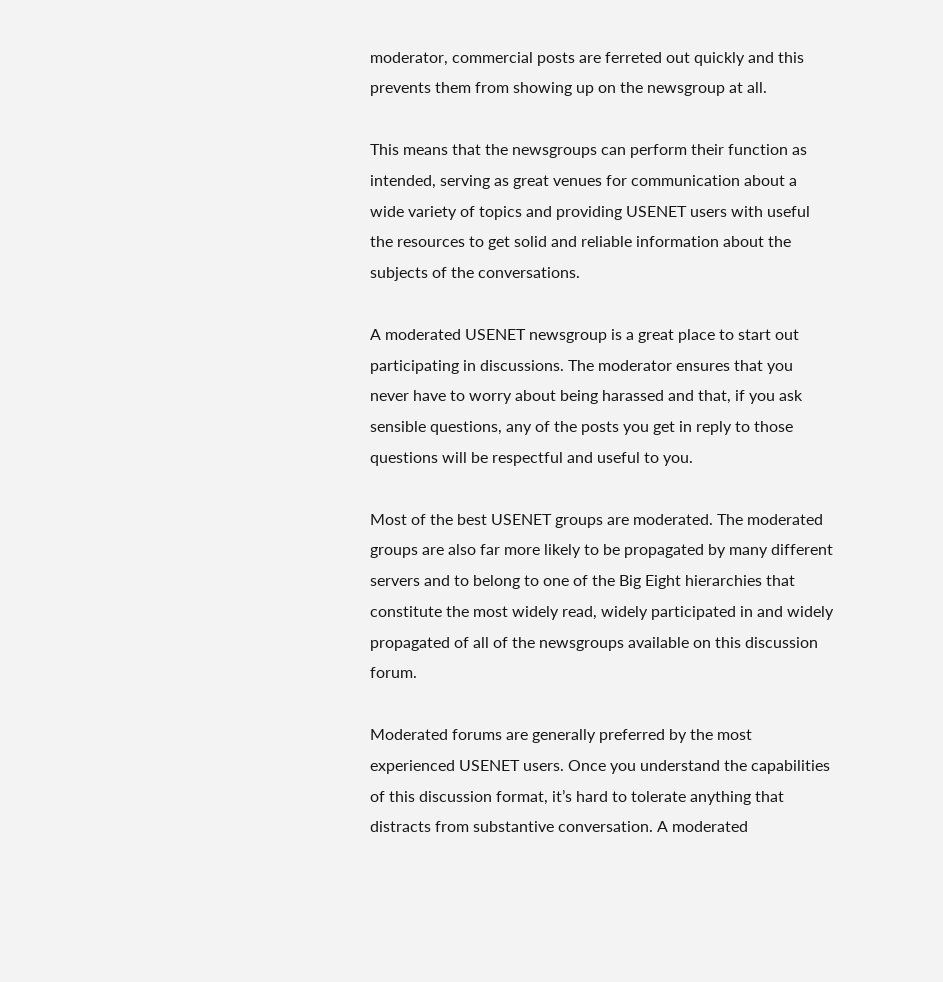moderator, commercial posts are ferreted out quickly and this prevents them from showing up on the newsgroup at all.

This means that the newsgroups can perform their function as intended, serving as great venues for communication about a wide variety of topics and providing USENET users with useful the resources to get solid and reliable information about the subjects of the conversations.

A moderated USENET newsgroup is a great place to start out participating in discussions. The moderator ensures that you never have to worry about being harassed and that, if you ask sensible questions, any of the posts you get in reply to those questions will be respectful and useful to you.

Most of the best USENET groups are moderated. The moderated groups are also far more likely to be propagated by many different servers and to belong to one of the Big Eight hierarchies that constitute the most widely read, widely participated in and widely propagated of all of the newsgroups available on this discussion forum.

Moderated forums are generally preferred by the most experienced USENET users. Once you understand the capabilities of this discussion format, it’s hard to tolerate anything that distracts from substantive conversation. A moderated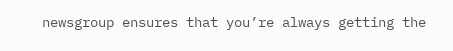newsgroup ensures that you’re always getting the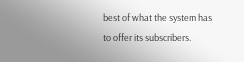best of what the system has to offer its subscribers.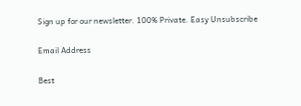Sign up for our newsletter. 100% Private. Easy Unsubscribe

Email Address

Best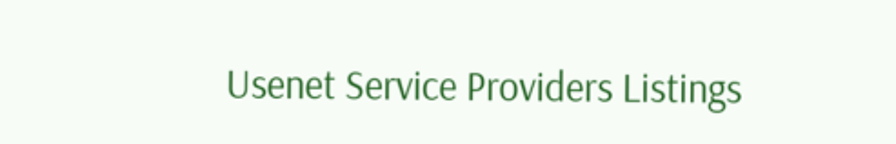Usenet Service Providers Listings